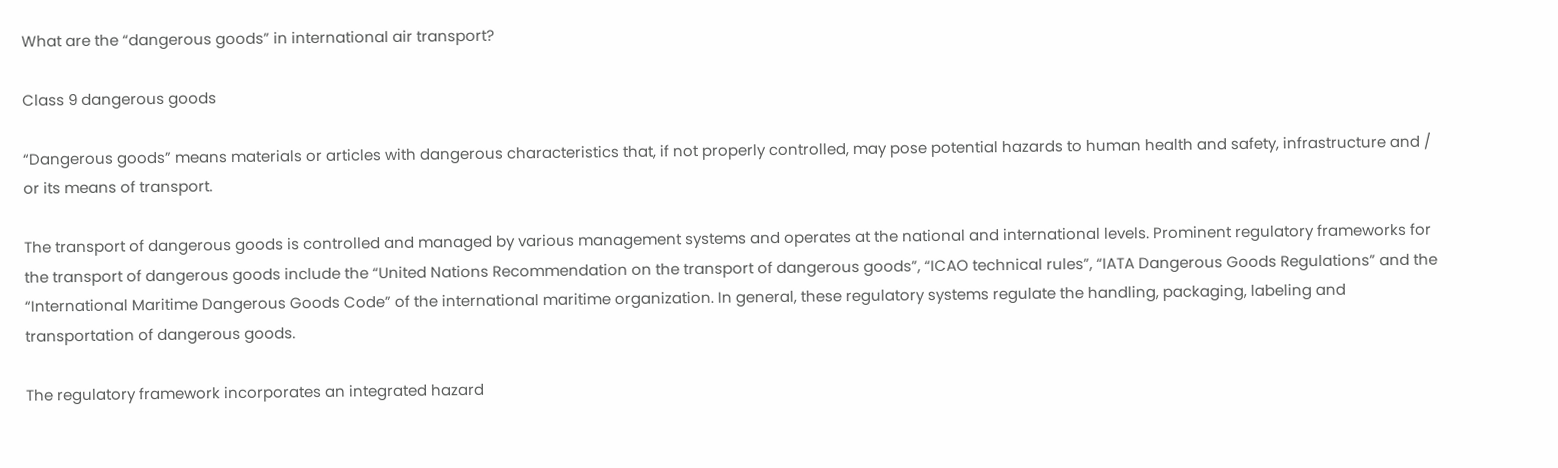What are the “dangerous goods” in international air transport?

Class 9 dangerous goods

“Dangerous goods” means materials or articles with dangerous characteristics that, if not properly controlled, may pose potential hazards to human health and safety, infrastructure and / or its means of transport.

The transport of dangerous goods is controlled and managed by various management systems and operates at the national and international levels. Prominent regulatory frameworks for the transport of dangerous goods include the “United Nations Recommendation on the transport of dangerous goods”, “ICAO technical rules”, “IATA Dangerous Goods Regulations” and the “International Maritime Dangerous Goods Code” of the international maritime organization. In general, these regulatory systems regulate the handling, packaging, labeling and transportation of dangerous goods.

The regulatory framework incorporates an integrated hazard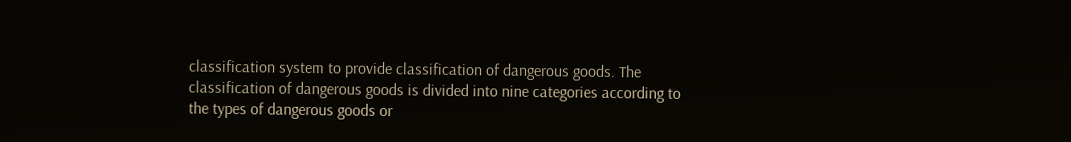classification system to provide classification of dangerous goods. The classification of dangerous goods is divided into nine categories according to the types of dangerous goods or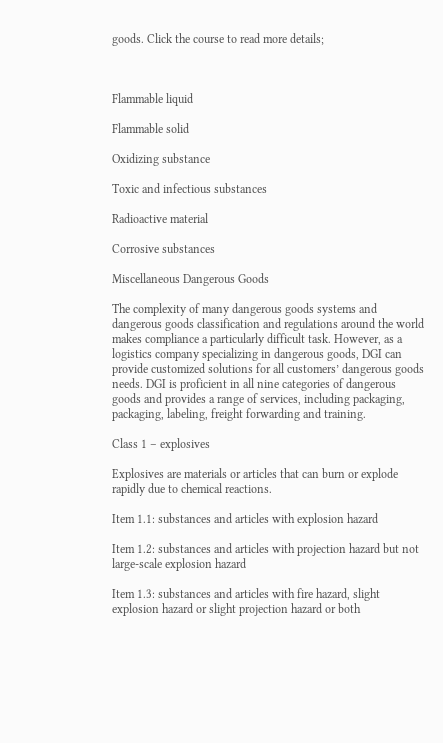goods. Click the course to read more details;



Flammable liquid

Flammable solid

Oxidizing substance

Toxic and infectious substances

Radioactive material

Corrosive substances

Miscellaneous Dangerous Goods

The complexity of many dangerous goods systems and dangerous goods classification and regulations around the world makes compliance a particularly difficult task. However, as a logistics company specializing in dangerous goods, DGI can provide customized solutions for all customers’ dangerous goods needs. DGI is proficient in all nine categories of dangerous goods and provides a range of services, including packaging, packaging, labeling, freight forwarding and training.

Class 1 – explosives

Explosives are materials or articles that can burn or explode rapidly due to chemical reactions.

Item 1.1: substances and articles with explosion hazard

Item 1.2: substances and articles with projection hazard but not large-scale explosion hazard

Item 1.3: substances and articles with fire hazard, slight explosion hazard or slight projection hazard or both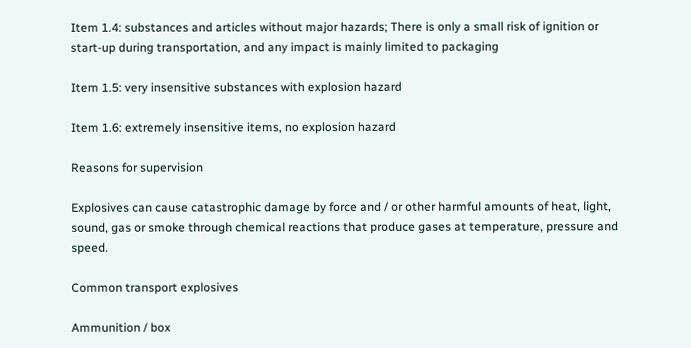Item 1.4: substances and articles without major hazards; There is only a small risk of ignition or start-up during transportation, and any impact is mainly limited to packaging

Item 1.5: very insensitive substances with explosion hazard

Item 1.6: extremely insensitive items, no explosion hazard

Reasons for supervision

Explosives can cause catastrophic damage by force and / or other harmful amounts of heat, light, sound, gas or smoke through chemical reactions that produce gases at temperature, pressure and speed.

Common transport explosives

Ammunition / box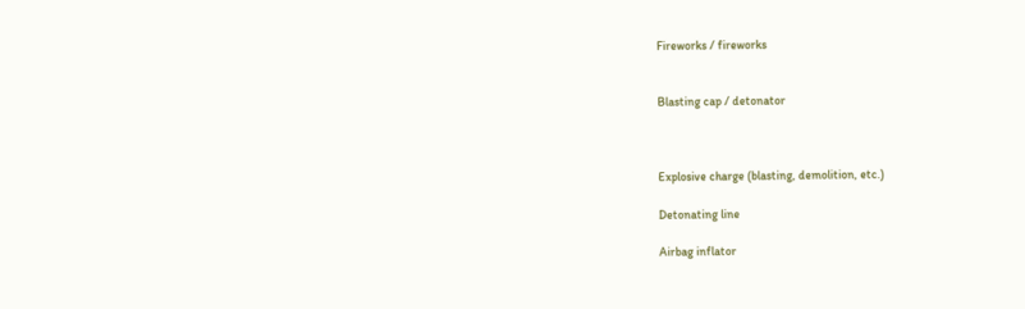Fireworks / fireworks


Blasting cap / detonator



Explosive charge (blasting, demolition, etc.)

Detonating line

Airbag inflator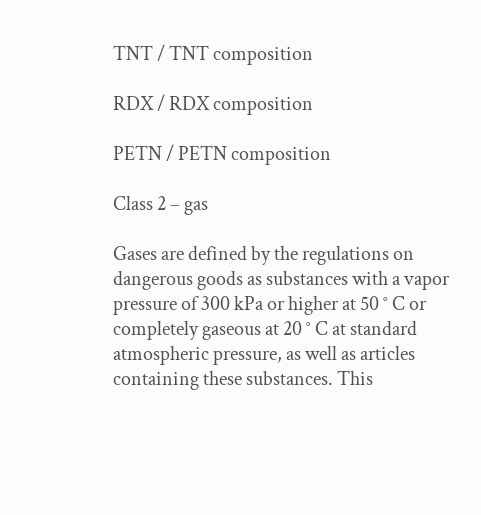TNT / TNT composition

RDX / RDX composition

PETN / PETN composition

Class 2 – gas

Gases are defined by the regulations on dangerous goods as substances with a vapor pressure of 300 kPa or higher at 50 ° C or completely gaseous at 20 ° C at standard atmospheric pressure, as well as articles containing these substances. This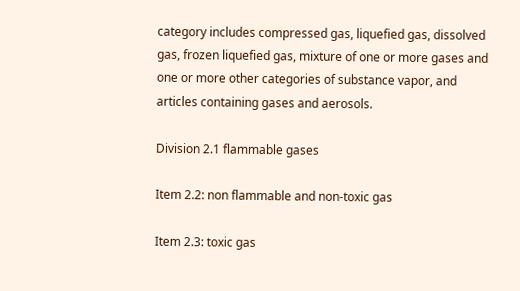category includes compressed gas, liquefied gas, dissolved gas, frozen liquefied gas, mixture of one or more gases and one or more other categories of substance vapor, and articles containing gases and aerosols.

Division 2.1 flammable gases

Item 2.2: non flammable and non-toxic gas

Item 2.3: toxic gas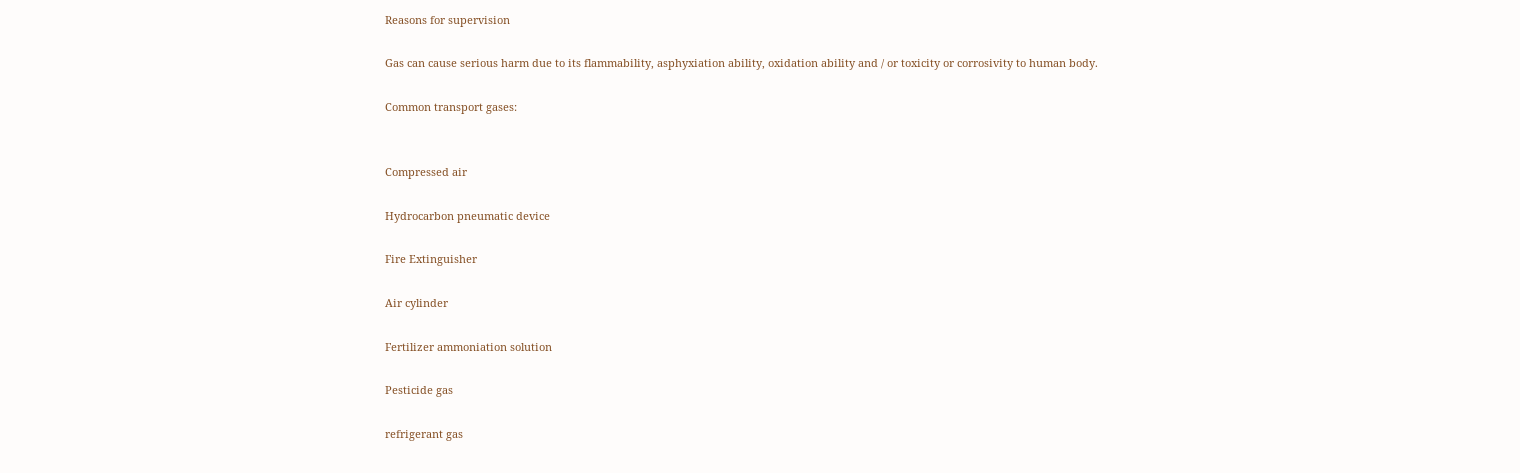Reasons for supervision

Gas can cause serious harm due to its flammability, asphyxiation ability, oxidation ability and / or toxicity or corrosivity to human body.

Common transport gases:


Compressed air

Hydrocarbon pneumatic device

Fire Extinguisher

Air cylinder

Fertilizer ammoniation solution

Pesticide gas

refrigerant gas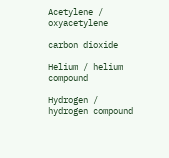Acetylene / oxyacetylene

carbon dioxide

Helium / helium compound

Hydrogen / hydrogen compound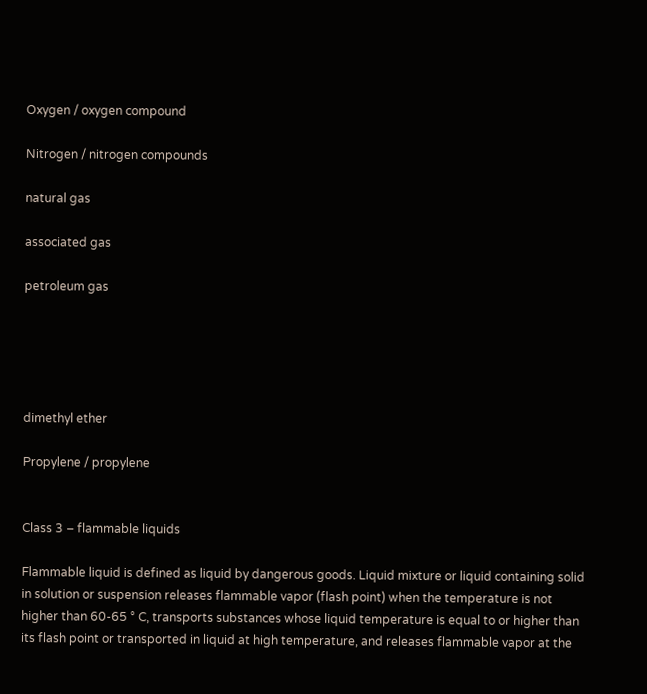Oxygen / oxygen compound

Nitrogen / nitrogen compounds

natural gas

associated gas

petroleum gas





dimethyl ether

Propylene / propylene


Class 3 – flammable liquids

Flammable liquid is defined as liquid by dangerous goods. Liquid mixture or liquid containing solid in solution or suspension releases flammable vapor (flash point) when the temperature is not higher than 60-65 ° C, transports substances whose liquid temperature is equal to or higher than its flash point or transported in liquid at high temperature, and releases flammable vapor at the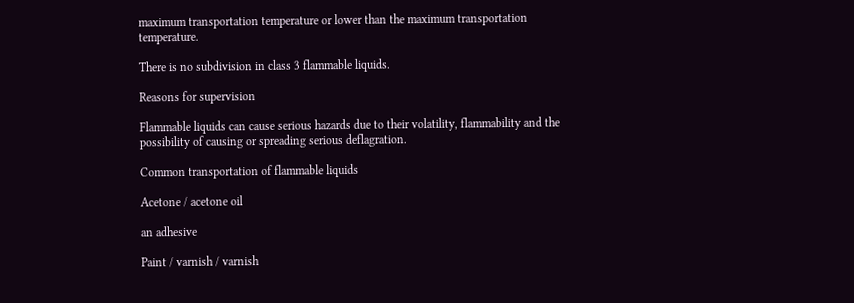maximum transportation temperature or lower than the maximum transportation temperature.

There is no subdivision in class 3 flammable liquids.

Reasons for supervision

Flammable liquids can cause serious hazards due to their volatility, flammability and the possibility of causing or spreading serious deflagration.

Common transportation of flammable liquids

Acetone / acetone oil

an adhesive

Paint / varnish / varnish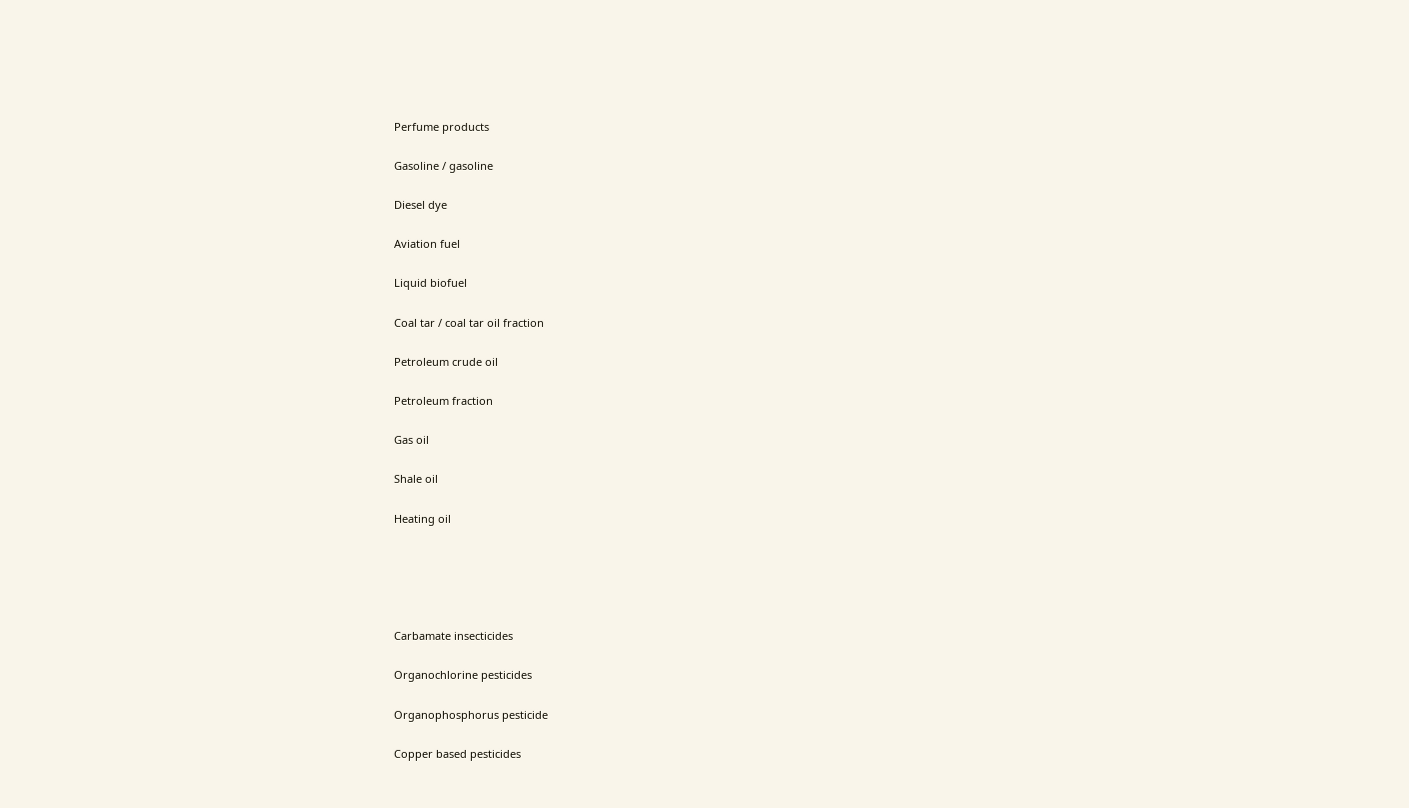Perfume products

Gasoline / gasoline

Diesel dye

Aviation fuel

Liquid biofuel

Coal tar / coal tar oil fraction

Petroleum crude oil

Petroleum fraction

Gas oil

Shale oil

Heating oil





Carbamate insecticides

Organochlorine pesticides

Organophosphorus pesticide

Copper based pesticides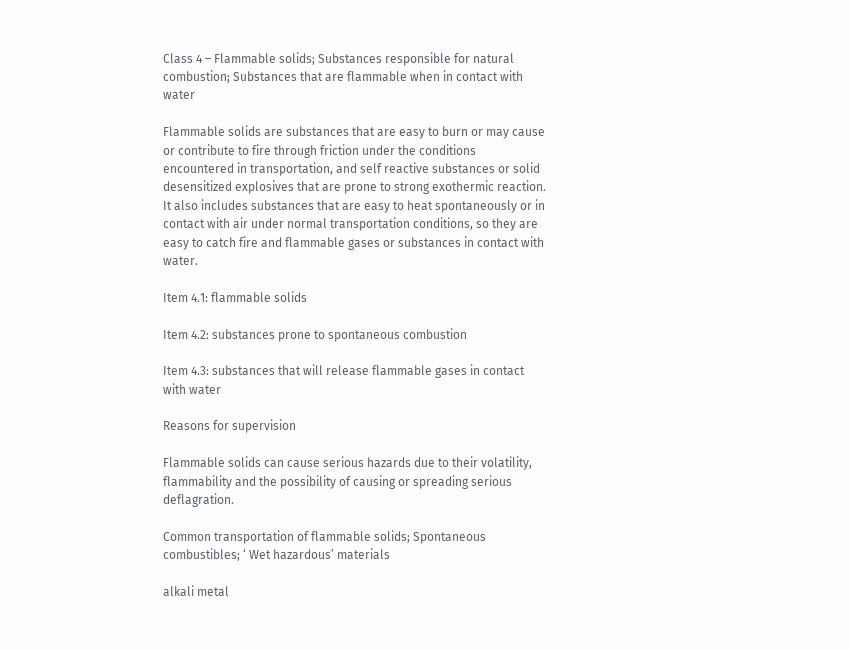Class 4 – Flammable solids; Substances responsible for natural combustion; Substances that are flammable when in contact with water

Flammable solids are substances that are easy to burn or may cause or contribute to fire through friction under the conditions encountered in transportation, and self reactive substances or solid desensitized explosives that are prone to strong exothermic reaction. It also includes substances that are easy to heat spontaneously or in contact with air under normal transportation conditions, so they are easy to catch fire and flammable gases or substances in contact with water.

Item 4.1: flammable solids

Item 4.2: substances prone to spontaneous combustion

Item 4.3: substances that will release flammable gases in contact with water

Reasons for supervision

Flammable solids can cause serious hazards due to their volatility, flammability and the possibility of causing or spreading serious deflagration.

Common transportation of flammable solids; Spontaneous combustibles; ‘ Wet hazardous’ materials

alkali metal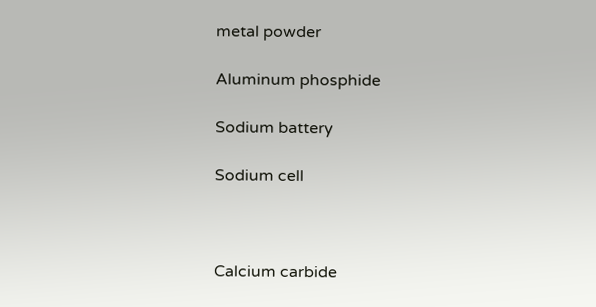metal powder

Aluminum phosphide

Sodium battery

Sodium cell



Calcium carbide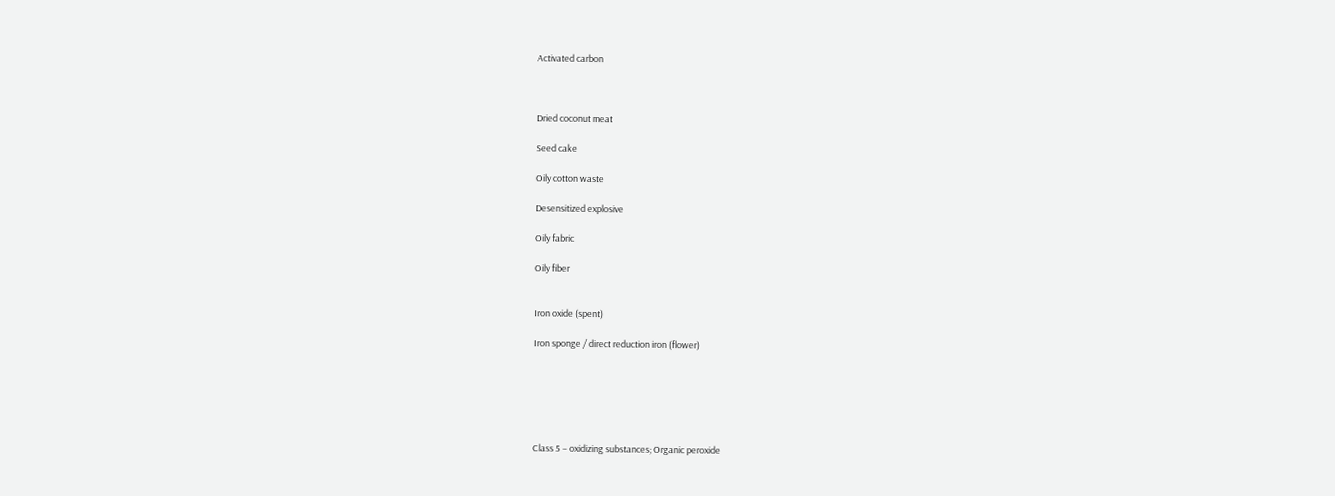Activated carbon



Dried coconut meat

Seed cake

Oily cotton waste

Desensitized explosive

Oily fabric

Oily fiber


Iron oxide (spent)

Iron sponge / direct reduction iron (flower)






Class 5 – oxidizing substances; Organic peroxide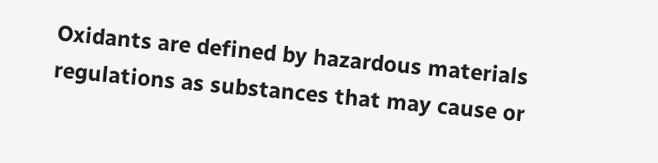Oxidants are defined by hazardous materials regulations as substances that may cause or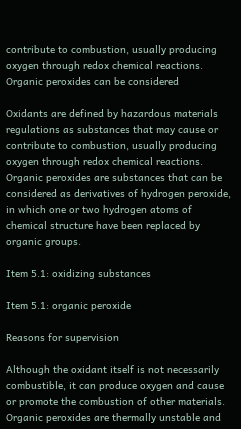contribute to combustion, usually producing oxygen through redox chemical reactions. Organic peroxides can be considered

Oxidants are defined by hazardous materials regulations as substances that may cause or contribute to combustion, usually producing oxygen through redox chemical reactions. Organic peroxides are substances that can be considered as derivatives of hydrogen peroxide, in which one or two hydrogen atoms of chemical structure have been replaced by organic groups.

Item 5.1: oxidizing substances

Item 5.1: organic peroxide

Reasons for supervision

Although the oxidant itself is not necessarily combustible, it can produce oxygen and cause or promote the combustion of other materials. Organic peroxides are thermally unstable and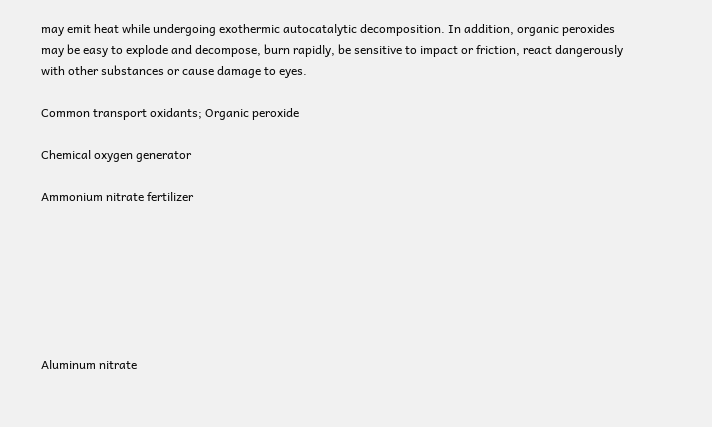may emit heat while undergoing exothermic autocatalytic decomposition. In addition, organic peroxides may be easy to explode and decompose, burn rapidly, be sensitive to impact or friction, react dangerously with other substances or cause damage to eyes.

Common transport oxidants; Organic peroxide

Chemical oxygen generator

Ammonium nitrate fertilizer







Aluminum nitrate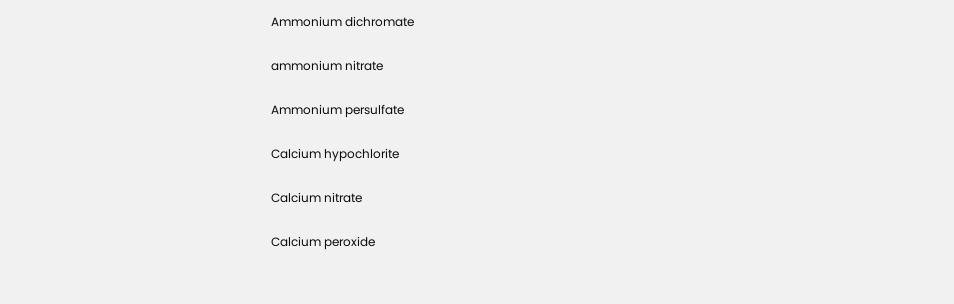Ammonium dichromate

ammonium nitrate

Ammonium persulfate

Calcium hypochlorite

Calcium nitrate

Calcium peroxide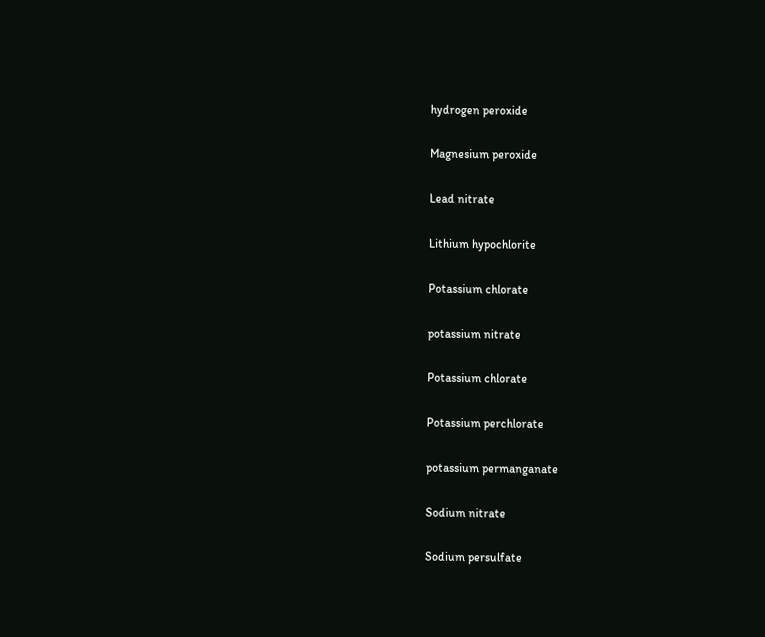hydrogen peroxide

Magnesium peroxide

Lead nitrate

Lithium hypochlorite

Potassium chlorate

potassium nitrate

Potassium chlorate

Potassium perchlorate

potassium permanganate

Sodium nitrate

Sodium persulfate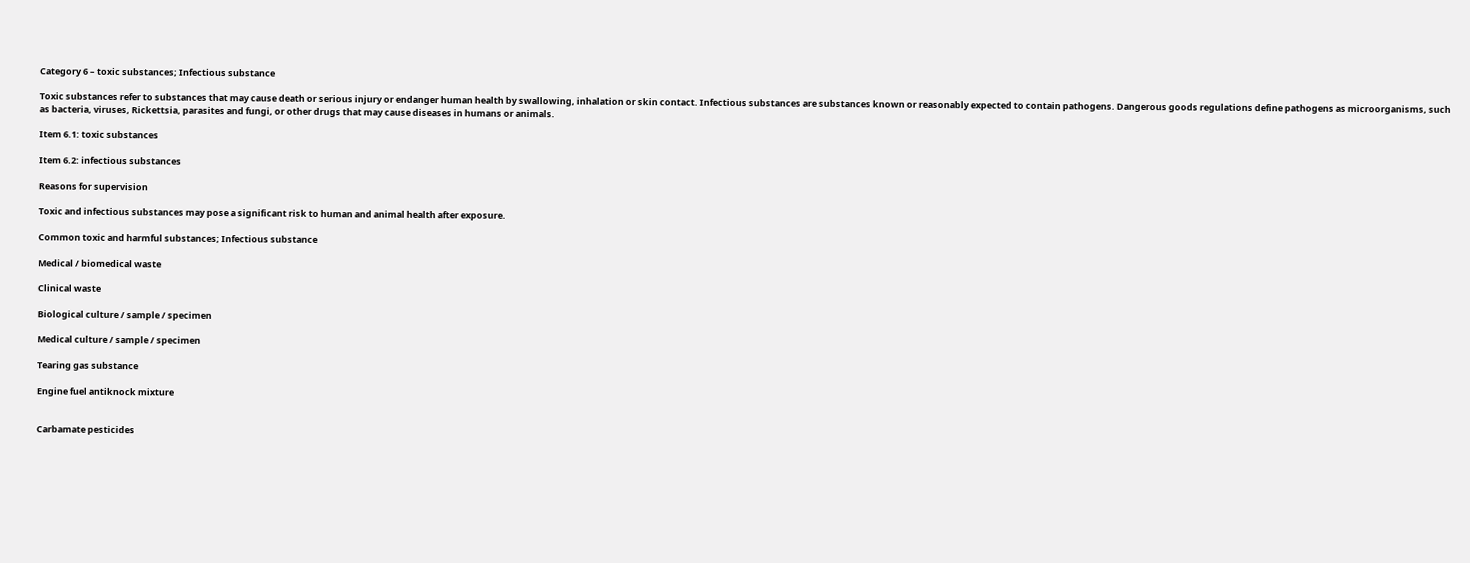Category 6 – toxic substances; Infectious substance

Toxic substances refer to substances that may cause death or serious injury or endanger human health by swallowing, inhalation or skin contact. Infectious substances are substances known or reasonably expected to contain pathogens. Dangerous goods regulations define pathogens as microorganisms, such as bacteria, viruses, Rickettsia, parasites and fungi, or other drugs that may cause diseases in humans or animals.

Item 6.1: toxic substances

Item 6.2: infectious substances

Reasons for supervision

Toxic and infectious substances may pose a significant risk to human and animal health after exposure.

Common toxic and harmful substances; Infectious substance

Medical / biomedical waste

Clinical waste

Biological culture / sample / specimen

Medical culture / sample / specimen

Tearing gas substance

Engine fuel antiknock mixture


Carbamate pesticides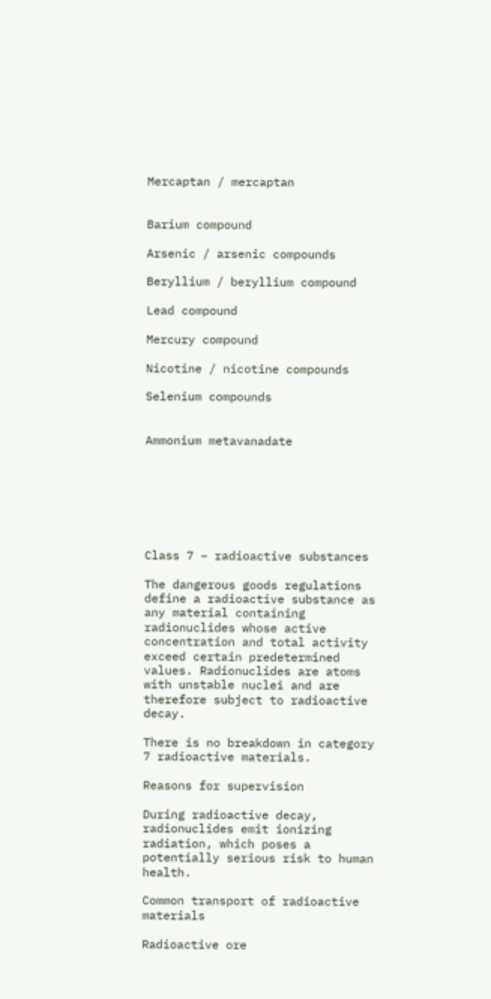Mercaptan / mercaptan


Barium compound

Arsenic / arsenic compounds

Beryllium / beryllium compound

Lead compound

Mercury compound

Nicotine / nicotine compounds

Selenium compounds


Ammonium metavanadate







Class 7 – radioactive substances

The dangerous goods regulations define a radioactive substance as any material containing radionuclides whose active concentration and total activity exceed certain predetermined values. Radionuclides are atoms with unstable nuclei and are therefore subject to radioactive decay.

There is no breakdown in category 7 radioactive materials.

Reasons for supervision

During radioactive decay, radionuclides emit ionizing radiation, which poses a potentially serious risk to human health.

Common transport of radioactive materials

Radioactive ore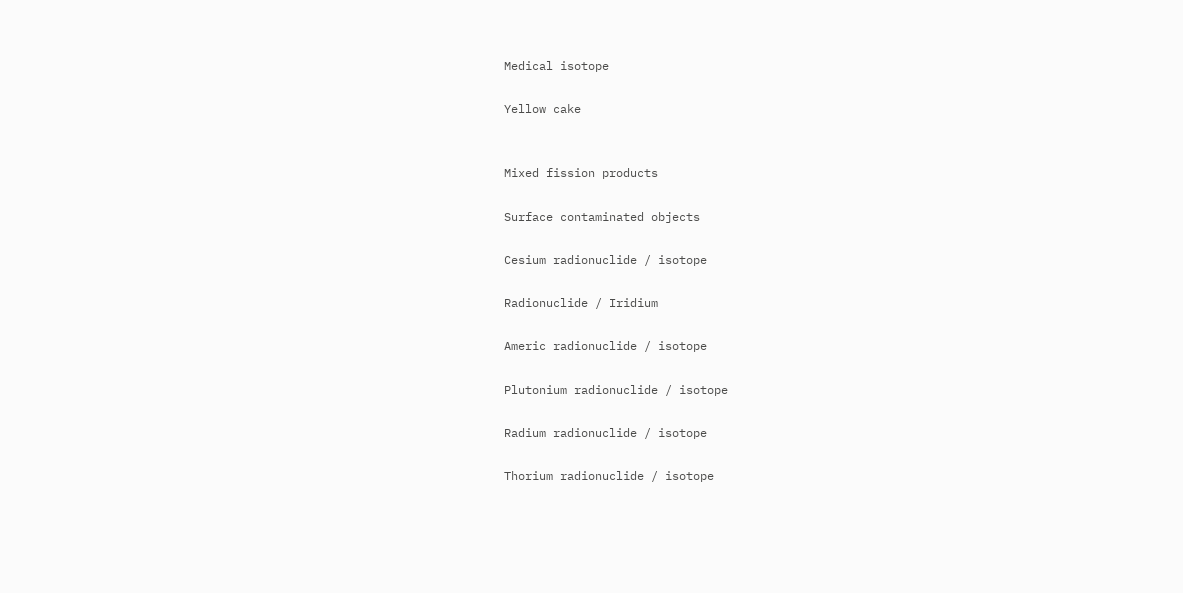Medical isotope

Yellow cake


Mixed fission products

Surface contaminated objects

Cesium radionuclide / isotope

Radionuclide / Iridium

Americ radionuclide / isotope

Plutonium radionuclide / isotope

Radium radionuclide / isotope

Thorium radionuclide / isotope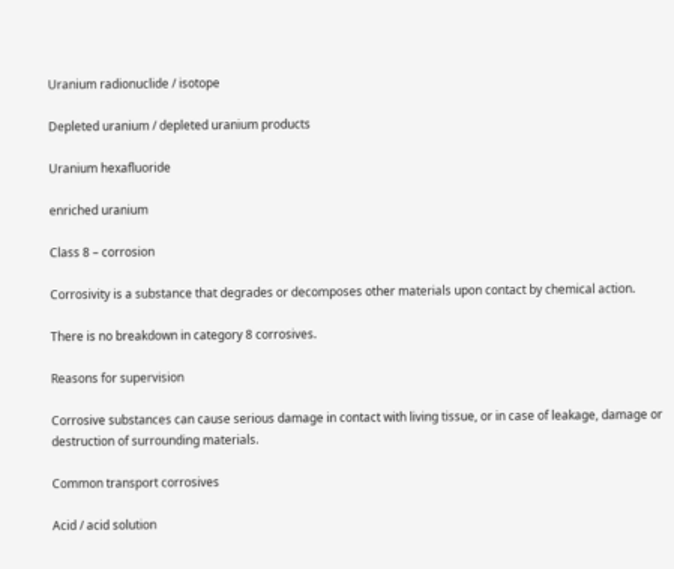Uranium radionuclide / isotope

Depleted uranium / depleted uranium products

Uranium hexafluoride

enriched uranium

Class 8 – corrosion

Corrosivity is a substance that degrades or decomposes other materials upon contact by chemical action.

There is no breakdown in category 8 corrosives.

Reasons for supervision

Corrosive substances can cause serious damage in contact with living tissue, or in case of leakage, damage or destruction of surrounding materials.

Common transport corrosives

Acid / acid solution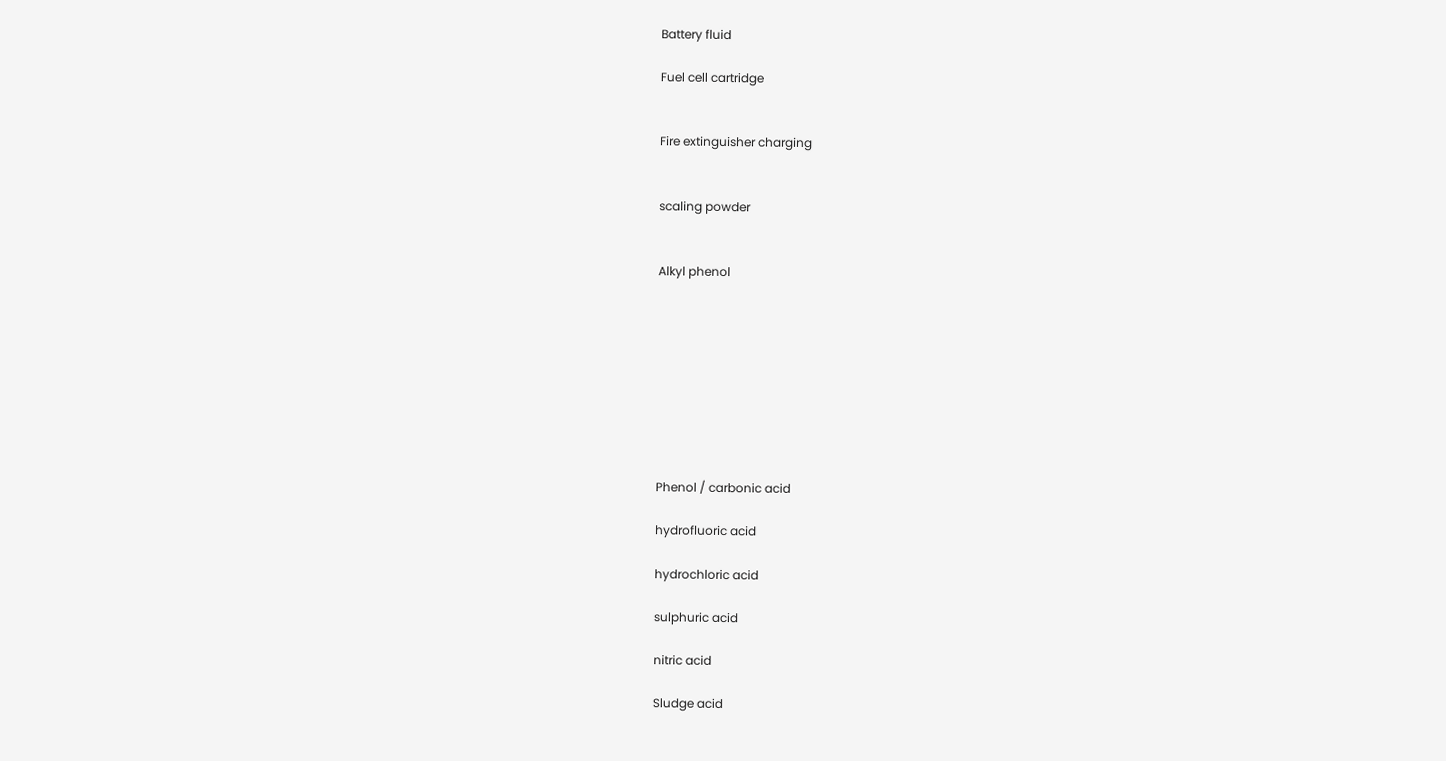Battery fluid

Fuel cell cartridge


Fire extinguisher charging


scaling powder


Alkyl phenol









Phenol / carbonic acid

hydrofluoric acid

hydrochloric acid

sulphuric acid

nitric acid

Sludge acid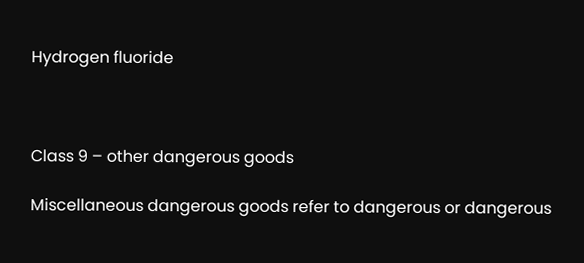Hydrogen fluoride



Class 9 – other dangerous goods

Miscellaneous dangerous goods refer to dangerous or dangerous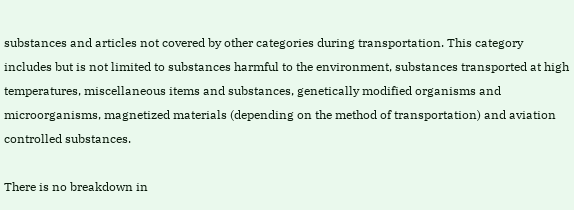substances and articles not covered by other categories during transportation. This category includes but is not limited to substances harmful to the environment, substances transported at high temperatures, miscellaneous items and substances, genetically modified organisms and microorganisms, magnetized materials (depending on the method of transportation) and aviation controlled substances.

There is no breakdown in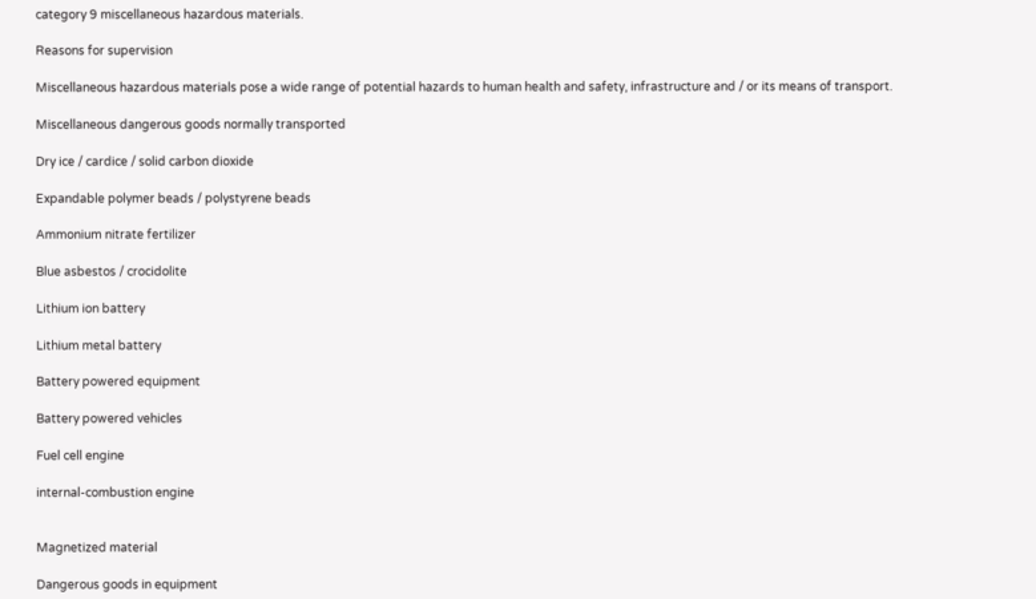category 9 miscellaneous hazardous materials.

Reasons for supervision

Miscellaneous hazardous materials pose a wide range of potential hazards to human health and safety, infrastructure and / or its means of transport.

Miscellaneous dangerous goods normally transported

Dry ice / cardice / solid carbon dioxide

Expandable polymer beads / polystyrene beads

Ammonium nitrate fertilizer

Blue asbestos / crocidolite

Lithium ion battery

Lithium metal battery

Battery powered equipment

Battery powered vehicles

Fuel cell engine

internal-combustion engine


Magnetized material

Dangerous goods in equipment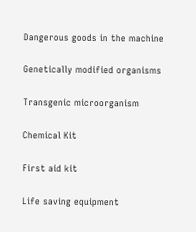Dangerous goods in the machine

Genetically modified organisms

Transgenic microorganism

Chemical Kit

First aid kit

Life saving equipment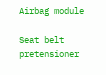Airbag module

Seat belt pretensioner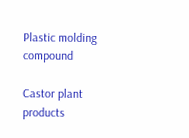Plastic molding compound

Castor plant products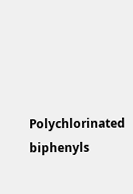Polychlorinated biphenyls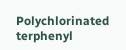Polychlorinated terphenyl